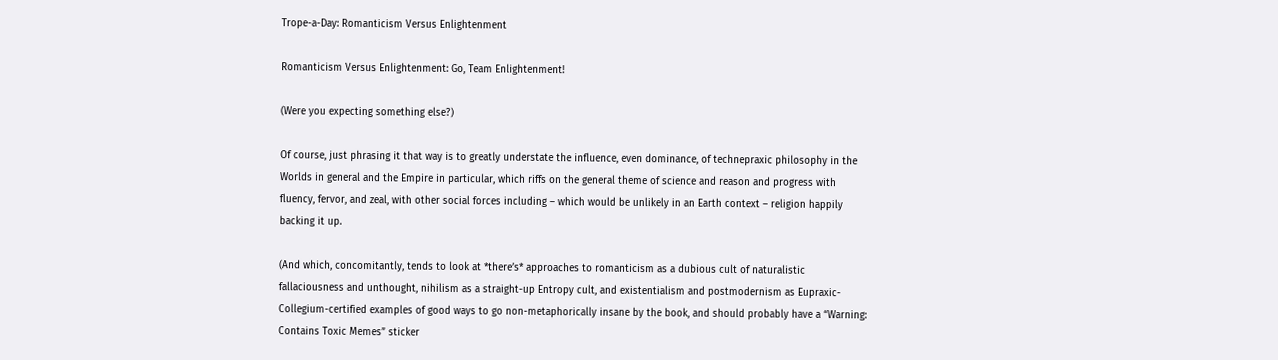Trope-a-Day: Romanticism Versus Enlightenment

Romanticism Versus Enlightenment: Go, Team Enlightenment!

(Were you expecting something else?)

Of course, just phrasing it that way is to greatly understate the influence, even dominance, of technepraxic philosophy in the Worlds in general and the Empire in particular, which riffs on the general theme of science and reason and progress with fluency, fervor, and zeal, with other social forces including – which would be unlikely in an Earth context – religion happily backing it up.

(And which, concomitantly, tends to look at *there’s* approaches to romanticism as a dubious cult of naturalistic fallaciousness and unthought, nihilism as a straight-up Entropy cult, and existentialism and postmodernism as Eupraxic-Collegium-certified examples of good ways to go non-metaphorically insane by the book, and should probably have a “Warning: Contains Toxic Memes” sticker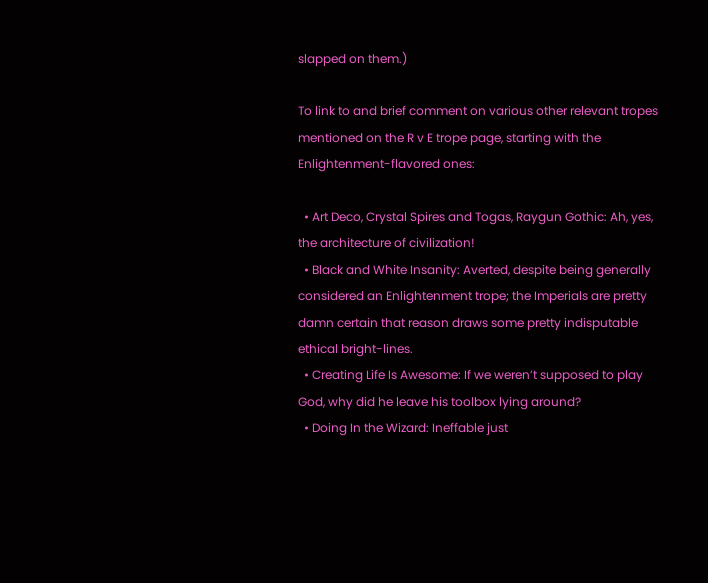slapped on them.)

To link to and brief comment on various other relevant tropes mentioned on the R v E trope page, starting with the Enlightenment-flavored ones:

  • Art Deco, Crystal Spires and Togas, Raygun Gothic: Ah, yes, the architecture of civilization!
  • Black and White Insanity: Averted, despite being generally considered an Enlightenment trope; the Imperials are pretty damn certain that reason draws some pretty indisputable ethical bright-lines.
  • Creating Life Is Awesome: If we weren’t supposed to play God, why did he leave his toolbox lying around?
  • Doing In the Wizard: Ineffable just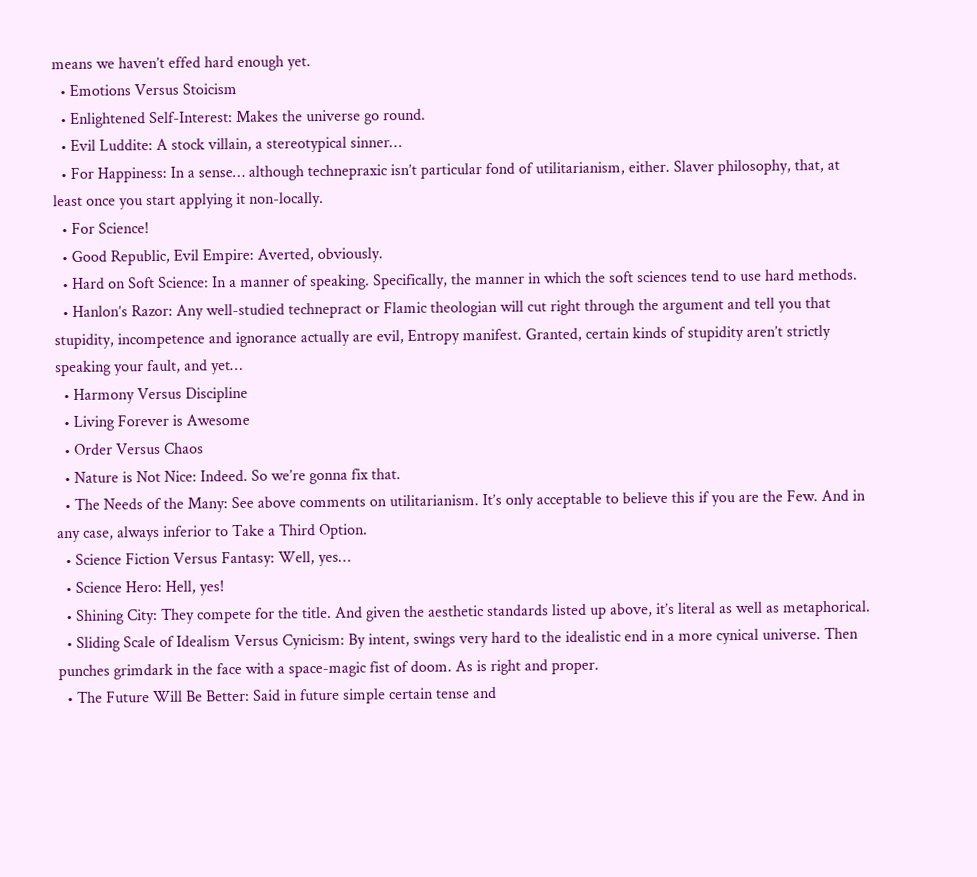means we haven’t effed hard enough yet.
  • Emotions Versus Stoicism
  • Enlightened Self-Interest: Makes the universe go round.
  • Evil Luddite: A stock villain, a stereotypical sinner…
  • For Happiness: In a sense… although technepraxic isn’t particular fond of utilitarianism, either. Slaver philosophy, that, at least once you start applying it non-locally.
  • For Science!
  • Good Republic, Evil Empire: Averted, obviously.
  • Hard on Soft Science: In a manner of speaking. Specifically, the manner in which the soft sciences tend to use hard methods.
  • Hanlon’s Razor: Any well-studied technepract or Flamic theologian will cut right through the argument and tell you that stupidity, incompetence and ignorance actually are evil, Entropy manifest. Granted, certain kinds of stupidity aren’t strictly speaking your fault, and yet…
  • Harmony Versus Discipline
  • Living Forever is Awesome
  • Order Versus Chaos
  • Nature is Not Nice: Indeed. So we’re gonna fix that.
  • The Needs of the Many: See above comments on utilitarianism. It’s only acceptable to believe this if you are the Few. And in any case, always inferior to Take a Third Option.
  • Science Fiction Versus Fantasy: Well, yes…
  • Science Hero: Hell, yes!
  • Shining City: They compete for the title. And given the aesthetic standards listed up above, it’s literal as well as metaphorical.
  • Sliding Scale of Idealism Versus Cynicism: By intent, swings very hard to the idealistic end in a more cynical universe. Then punches grimdark in the face with a space-magic fist of doom. As is right and proper.
  • The Future Will Be Better: Said in future simple certain tense and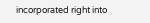incorporated right into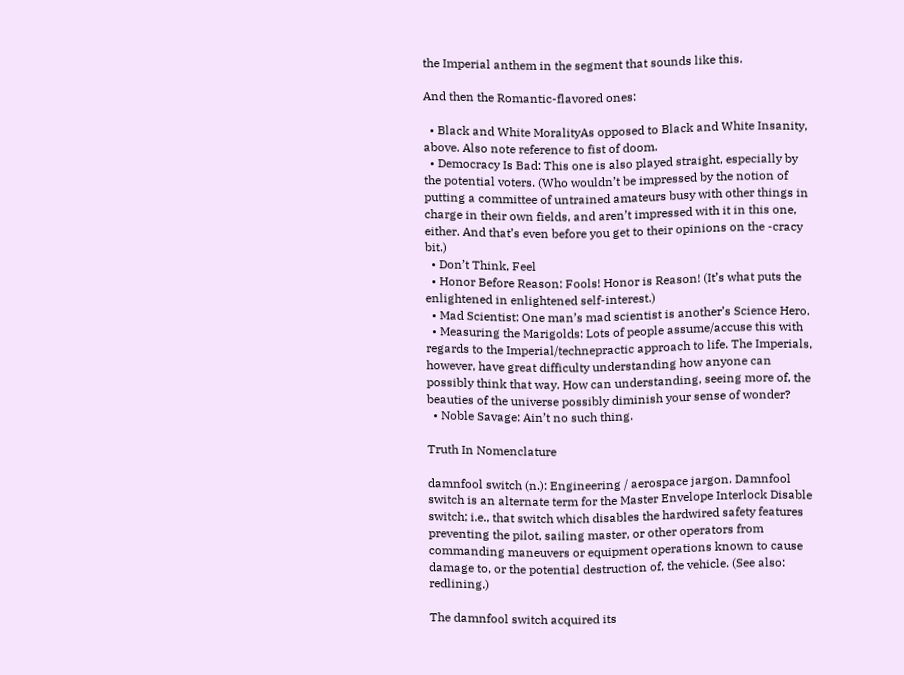the Imperial anthem in the segment that sounds like this.

And then the Romantic-flavored ones:

  • Black and White MoralityAs opposed to Black and White Insanity, above. Also note reference to fist of doom.
  • Democracy Is Bad: This one is also played straight, especially by the potential voters. (Who wouldn’t be impressed by the notion of putting a committee of untrained amateurs busy with other things in charge in their own fields, and aren’t impressed with it in this one, either. And that’s even before you get to their opinions on the -cracy bit.)
  • Don’t Think, Feel
  • Honor Before Reason: Fools! Honor is Reason! (It’s what puts the enlightened in enlightened self-interest.)
  • Mad Scientist: One man’s mad scientist is another’s Science Hero.
  • Measuring the Marigolds: Lots of people assume/accuse this with regards to the Imperial/technepractic approach to life. The Imperials, however, have great difficulty understanding how anyone can possibly think that way. How can understanding, seeing more of, the beauties of the universe possibly diminish your sense of wonder?
  • Noble Savage: Ain’t no such thing.

Truth In Nomenclature

damnfool switch (n.): Engineering / aerospace jargon. Damnfool switch is an alternate term for the Master Envelope Interlock Disable switch; i.e., that switch which disables the hardwired safety features preventing the pilot, sailing master, or other operators from commanding maneuvers or equipment operations known to cause damage to, or the potential destruction of, the vehicle. (See also: redlining.)

The damnfool switch acquired its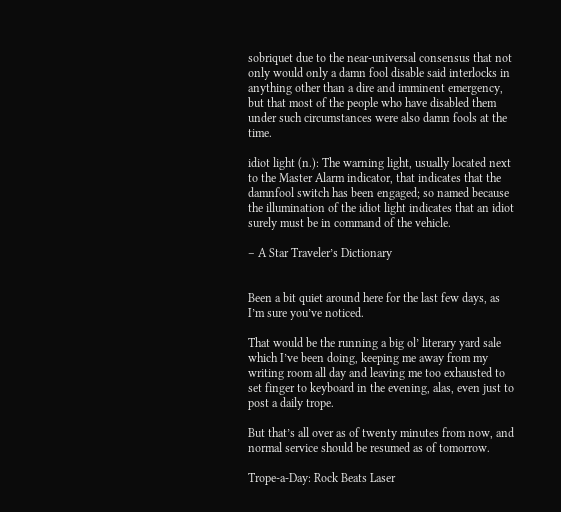sobriquet due to the near-universal consensus that not only would only a damn fool disable said interlocks in anything other than a dire and imminent emergency, but that most of the people who have disabled them under such circumstances were also damn fools at the time.

idiot light (n.): The warning light, usually located next to the Master Alarm indicator, that indicates that the damnfool switch has been engaged; so named because the illumination of the idiot light indicates that an idiot surely must be in command of the vehicle.

– A Star Traveler’s Dictionary


Been a bit quiet around here for the last few days, as I’m sure you’ve noticed.

That would be the running a big ol’ literary yard sale which I’ve been doing, keeping me away from my writing room all day and leaving me too exhausted to set finger to keyboard in the evening, alas, even just to post a daily trope.

But that’s all over as of twenty minutes from now, and normal service should be resumed as of tomorrow.

Trope-a-Day: Rock Beats Laser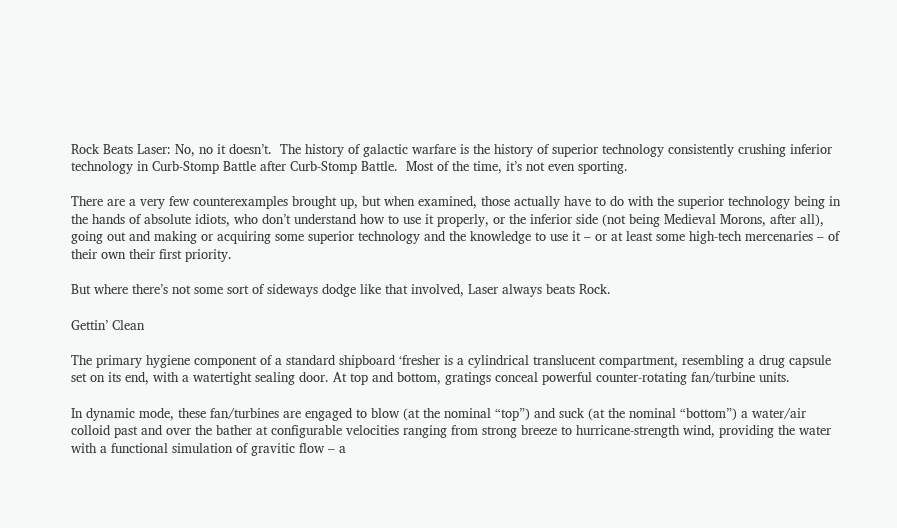Rock Beats Laser: No, no it doesn’t.  The history of galactic warfare is the history of superior technology consistently crushing inferior technology in Curb-Stomp Battle after Curb-Stomp Battle.  Most of the time, it’s not even sporting.

There are a very few counterexamples brought up, but when examined, those actually have to do with the superior technology being in the hands of absolute idiots, who don’t understand how to use it properly, or the inferior side (not being Medieval Morons, after all), going out and making or acquiring some superior technology and the knowledge to use it – or at least some high-tech mercenaries – of their own their first priority.

But where there’s not some sort of sideways dodge like that involved, Laser always beats Rock.

Gettin’ Clean

The primary hygiene component of a standard shipboard ‘fresher is a cylindrical translucent compartment, resembling a drug capsule set on its end, with a watertight sealing door. At top and bottom, gratings conceal powerful counter-rotating fan/turbine units.

In dynamic mode, these fan/turbines are engaged to blow (at the nominal “top”) and suck (at the nominal “bottom”) a water/air colloid past and over the bather at configurable velocities ranging from strong breeze to hurricane-strength wind, providing the water with a functional simulation of gravitic flow – a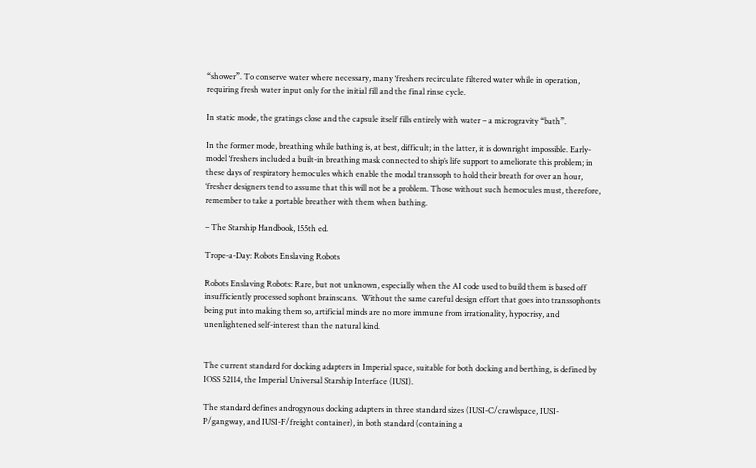“shower”. To conserve water where necessary, many ‘freshers recirculate filtered water while in operation, requiring fresh water input only for the initial fill and the final rinse cycle.

In static mode, the gratings close and the capsule itself fills entirely with water – a microgravity “bath”.

In the former mode, breathing while bathing is, at best, difficult; in the latter, it is downright impossible. Early-model ‘freshers included a built-in breathing mask connected to ship’s life support to ameliorate this problem; in these days of respiratory hemocules which enable the modal transsoph to hold their breath for over an hour, ‘fresher designers tend to assume that this will not be a problem. Those without such hemocules must, therefore, remember to take a portable breather with them when bathing.

– The Starship Handbook, 155th ed.

Trope-a-Day: Robots Enslaving Robots

Robots Enslaving Robots: Rare, but not unknown, especially when the AI code used to build them is based off insufficiently processed sophont brainscans.  Without the same careful design effort that goes into transsophonts being put into making them so, artificial minds are no more immune from irrationality, hypocrisy, and unenlightened self-interest than the natural kind.


The current standard for docking adapters in Imperial space, suitable for both docking and berthing, is defined by IOSS 52114, the Imperial Universal Starship Interface (IUSI).

The standard defines androgynous docking adapters in three standard sizes (IUSI-C/crawlspace, IUSI-P/gangway, and IUSI-F/freight container), in both standard (containing a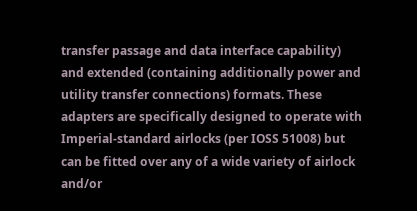transfer passage and data interface capability) and extended (containing additionally power and utility transfer connections) formats. These adapters are specifically designed to operate with Imperial-standard airlocks (per IOSS 51008) but can be fitted over any of a wide variety of airlock and/or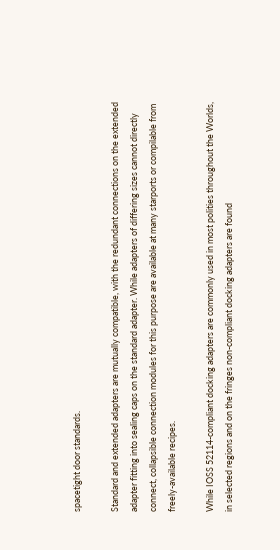spacetight door standards.

Standard and extended adapters are mutually compatible, with the redundant connections on the extended adapter fitting into sealing caps on the standard adapter. While adapters of differing sizes cannot directly connect, collapsible connection modules for this purpose are available at many starports or compilable from freely-available recipes.

While IOSS 52114-compliant docking adapters are commonly used in most polities throughout the Worlds, in selected regions and on the fringes non-compliant docking adapters are found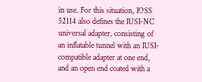in use. For this situation, IOSS 52114 also defines the IUSI-NC universal adapter, consisting of an inflatable tunnel with an IUSI-compatible adapter at one end, and an open end coated with a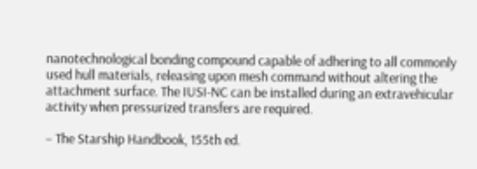nanotechnological bonding compound capable of adhering to all commonly used hull materials, releasing upon mesh command without altering the attachment surface. The IUSI-NC can be installed during an extravehicular activity when pressurized transfers are required.

– The Starship Handbook, 155th ed.